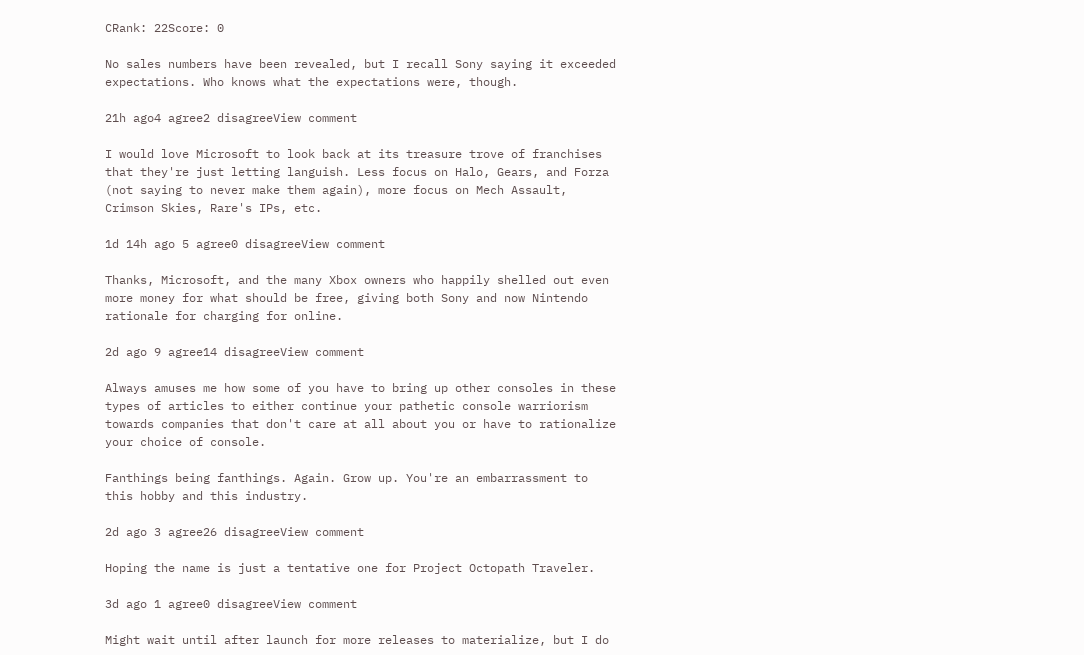CRank: 22Score: 0

No sales numbers have been revealed, but I recall Sony saying it exceeded expectations. Who knows what the expectations were, though.

21h ago4 agree2 disagreeView comment

I would love Microsoft to look back at its treasure trove of franchises that they're just letting languish. Less focus on Halo, Gears, and Forza (not saying to never make them again), more focus on Mech Assault, Crimson Skies, Rare's IPs, etc.

1d 14h ago 5 agree0 disagreeView comment

Thanks, Microsoft, and the many Xbox owners who happily shelled out even more money for what should be free, giving both Sony and now Nintendo rationale for charging for online.

2d ago 9 agree14 disagreeView comment

Always amuses me how some of you have to bring up other consoles in these types of articles to either continue your pathetic console warriorism towards companies that don't care at all about you or have to rationalize your choice of console.

Fanthings being fanthings. Again. Grow up. You're an embarrassment to this hobby and this industry.

2d ago 3 agree26 disagreeView comment

Hoping the name is just a tentative one for Project Octopath Traveler.

3d ago 1 agree0 disagreeView comment

Might wait until after launch for more releases to materialize, but I do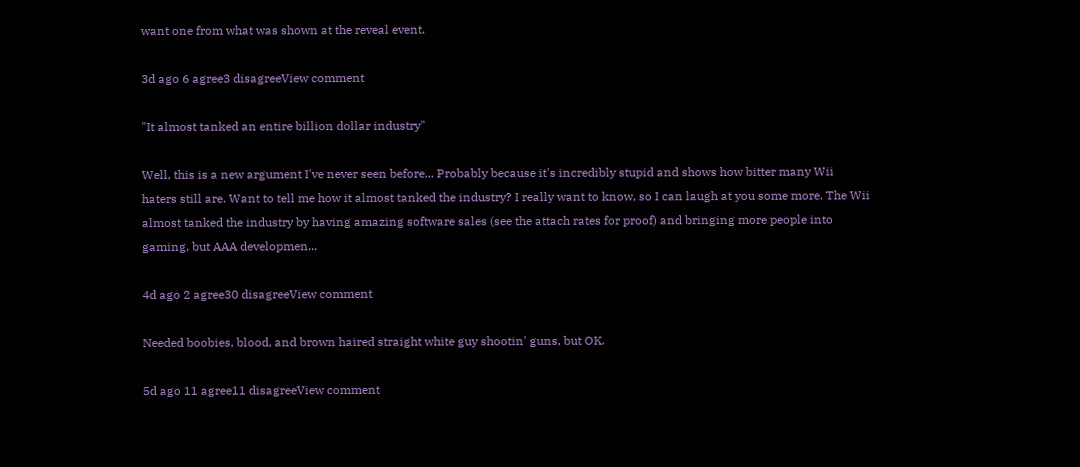want one from what was shown at the reveal event.

3d ago 6 agree3 disagreeView comment

"It almost tanked an entire billion dollar industry"

Well, this is a new argument I've never seen before... Probably because it's incredibly stupid and shows how bitter many Wii haters still are. Want to tell me how it almost tanked the industry? I really want to know, so I can laugh at you some more. The Wii almost tanked the industry by having amazing software sales (see the attach rates for proof) and bringing more people into gaming, but AAA developmen...

4d ago 2 agree30 disagreeView comment

Needed boobies, blood, and brown haired straight white guy shootin' guns, but OK.

5d ago 11 agree11 disagreeView comment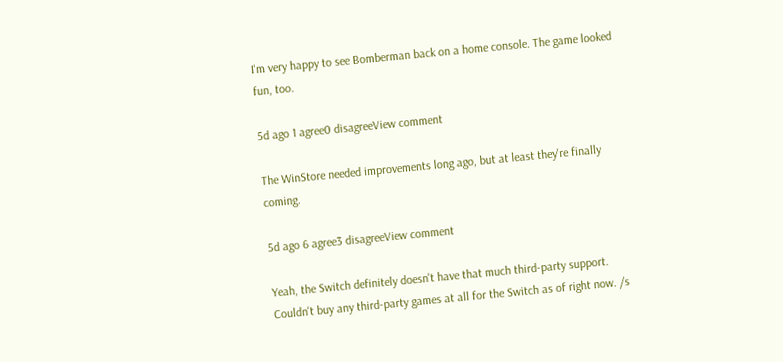I'm very happy to see Bomberman back on a home console. The game looked fun, too.

5d ago 1 agree0 disagreeView comment

The WinStore needed improvements long ago, but at least they're finally coming.

5d ago 6 agree3 disagreeView comment

Yeah, the Switch definitely doesn't have that much third-party support. Couldn't buy any third-party games at all for the Switch as of right now. /s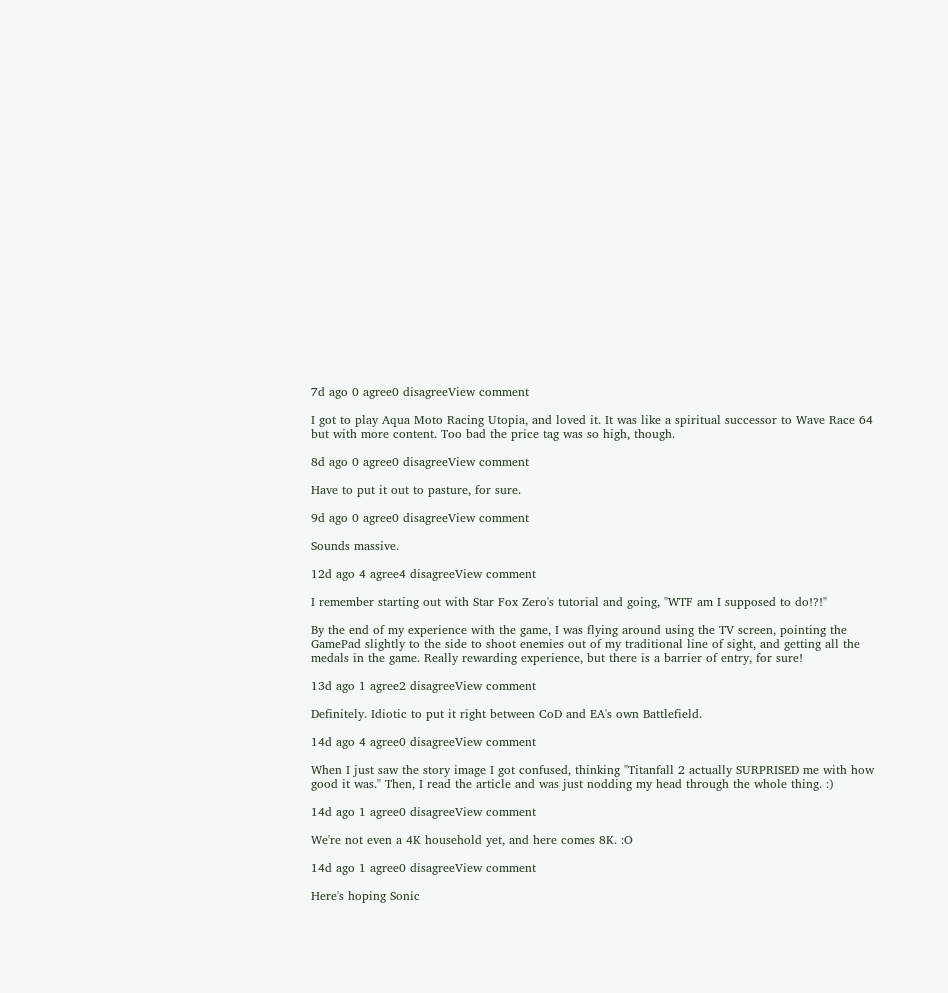7d ago 0 agree0 disagreeView comment

I got to play Aqua Moto Racing Utopia, and loved it. It was like a spiritual successor to Wave Race 64 but with more content. Too bad the price tag was so high, though.

8d ago 0 agree0 disagreeView comment

Have to put it out to pasture, for sure.

9d ago 0 agree0 disagreeView comment

Sounds massive.

12d ago 4 agree4 disagreeView comment

I remember starting out with Star Fox Zero's tutorial and going, "WTF am I supposed to do!?!"

By the end of my experience with the game, I was flying around using the TV screen, pointing the GamePad slightly to the side to shoot enemies out of my traditional line of sight, and getting all the medals in the game. Really rewarding experience, but there is a barrier of entry, for sure!

13d ago 1 agree2 disagreeView comment

Definitely. Idiotic to put it right between CoD and EA's own Battlefield.

14d ago 4 agree0 disagreeView comment

When I just saw the story image I got confused, thinking "Titanfall 2 actually SURPRISED me with how good it was." Then, I read the article and was just nodding my head through the whole thing. :)

14d ago 1 agree0 disagreeView comment

We're not even a 4K household yet, and here comes 8K. :O

14d ago 1 agree0 disagreeView comment

Here's hoping Sonic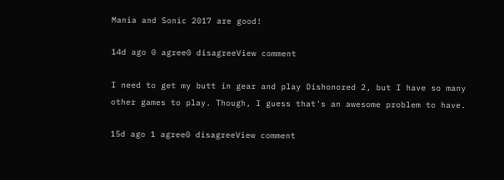Mania and Sonic 2017 are good!

14d ago 0 agree0 disagreeView comment

I need to get my butt in gear and play Dishonored 2, but I have so many other games to play. Though, I guess that's an awesome problem to have.

15d ago 1 agree0 disagreeView comment